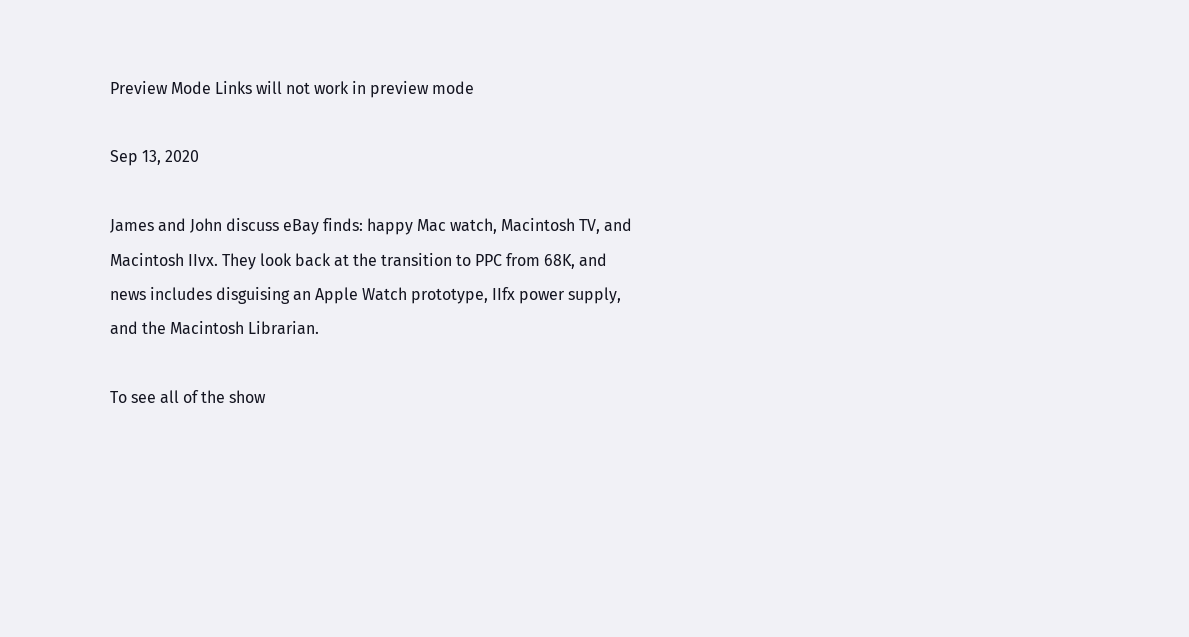Preview Mode Links will not work in preview mode

Sep 13, 2020

James and John discuss eBay finds: happy Mac watch, Macintosh TV, and Macintosh IIvx. They look back at the transition to PPC from 68K, and news includes disguising an Apple Watch prototype, IIfx power supply, and the Macintosh Librarian.

To see all of the show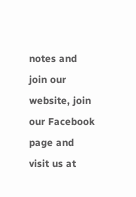notes and join our website, join our Facebook page and visit us at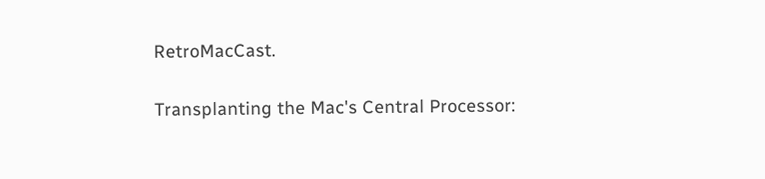RetroMacCast.

Transplanting the Mac's Central Processor: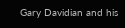Gary Davidian and his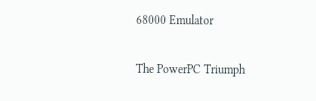68000 Emulator

The PowerPC Triumph